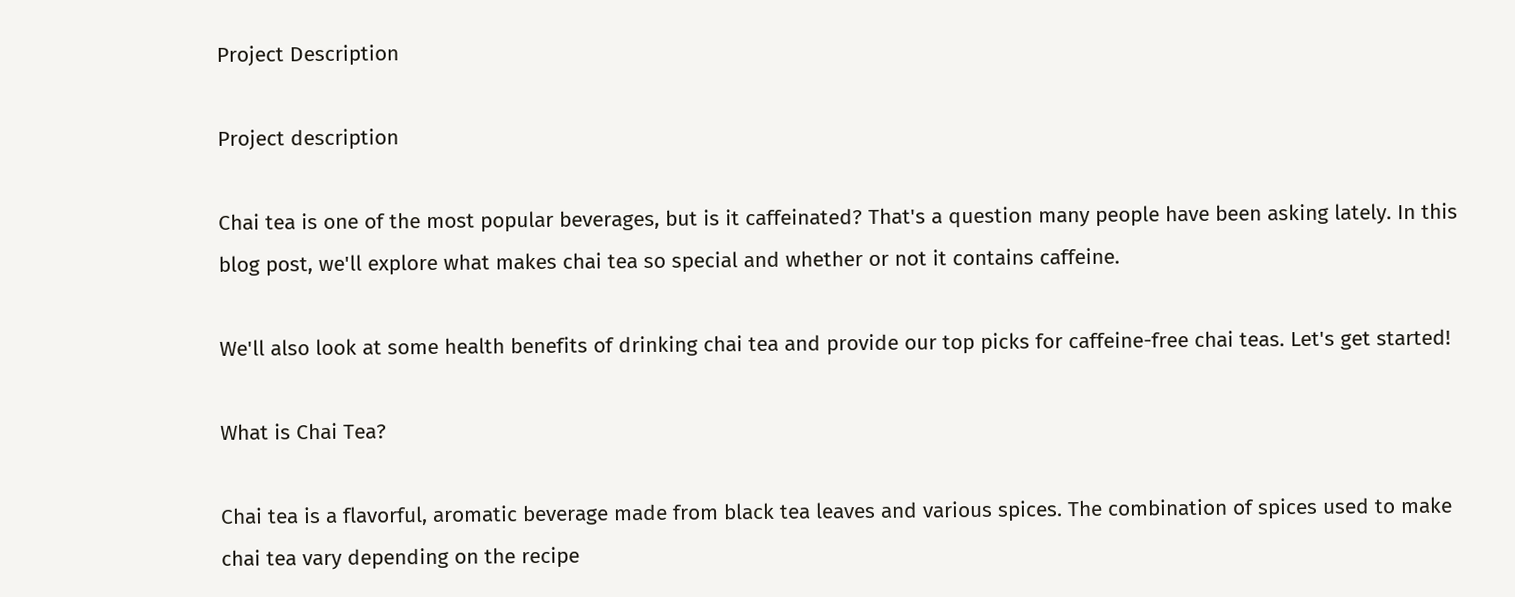Project Description

Project description

Chai tea is one of the most popular beverages, but is it caffeinated? That's a question many people have been asking lately. In this blog post, we'll explore what makes chai tea so special and whether or not it contains caffeine.

We'll also look at some health benefits of drinking chai tea and provide our top picks for caffeine-free chai teas. Let's get started!

What is Chai Tea?

Chai tea is a flavorful, aromatic beverage made from black tea leaves and various spices. The combination of spices used to make chai tea vary depending on the recipe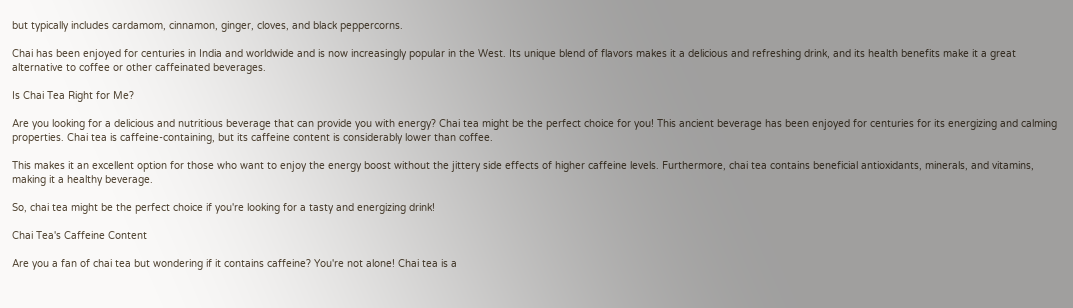but typically includes cardamom, cinnamon, ginger, cloves, and black peppercorns.

Chai has been enjoyed for centuries in India and worldwide and is now increasingly popular in the West. Its unique blend of flavors makes it a delicious and refreshing drink, and its health benefits make it a great alternative to coffee or other caffeinated beverages.

Is Chai Tea Right for Me?

Are you looking for a delicious and nutritious beverage that can provide you with energy? Chai tea might be the perfect choice for you! This ancient beverage has been enjoyed for centuries for its energizing and calming properties. Chai tea is caffeine-containing, but its caffeine content is considerably lower than coffee.

This makes it an excellent option for those who want to enjoy the energy boost without the jittery side effects of higher caffeine levels. Furthermore, chai tea contains beneficial antioxidants, minerals, and vitamins, making it a healthy beverage.

So, chai tea might be the perfect choice if you're looking for a tasty and energizing drink!

Chai Tea's Caffeine Content

Are you a fan of chai tea but wondering if it contains caffeine? You're not alone! Chai tea is a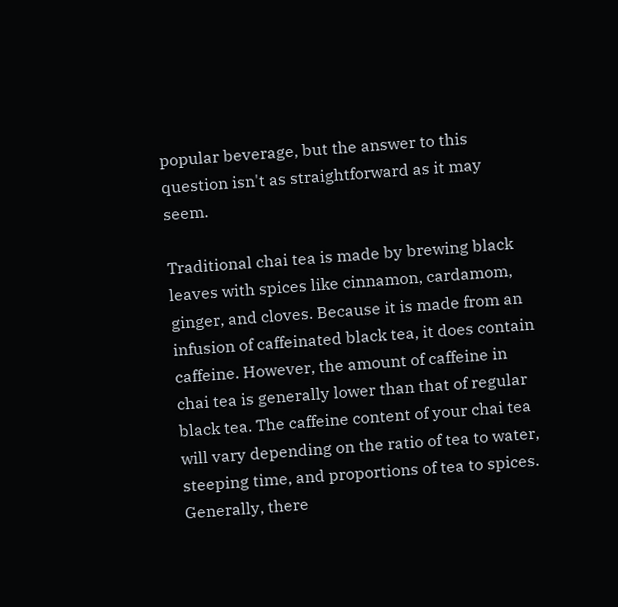popular beverage, but the answer to this question isn't as straightforward as it may seem.

Traditional chai tea is made by brewing black leaves with spices like cinnamon, cardamom, ginger, and cloves. Because it is made from an infusion of caffeinated black tea, it does contain caffeine. However, the amount of caffeine in chai tea is generally lower than that of regular black tea. The caffeine content of your chai tea will vary depending on the ratio of tea to water, steeping time, and proportions of tea to spices. Generally, there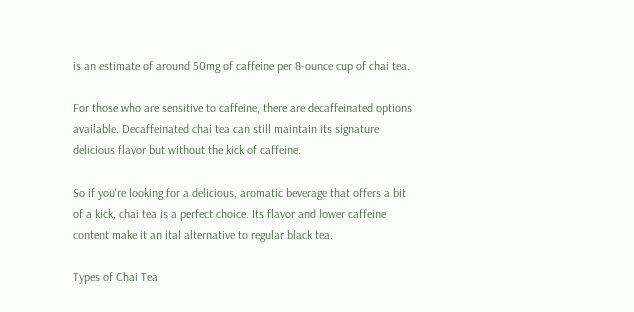is an estimate of around 50mg of caffeine per 8-ounce cup of chai tea.

For those who are sensitive to caffeine, there are decaffeinated options available. Decaffeinated chai tea can still maintain its signature delicious flavor but without the kick of caffeine.

So if you're looking for a delicious, aromatic beverage that offers a bit of a kick, chai tea is a perfect choice. Its flavor and lower caffeine content make it an ital alternative to regular black tea.

Types of Chai Tea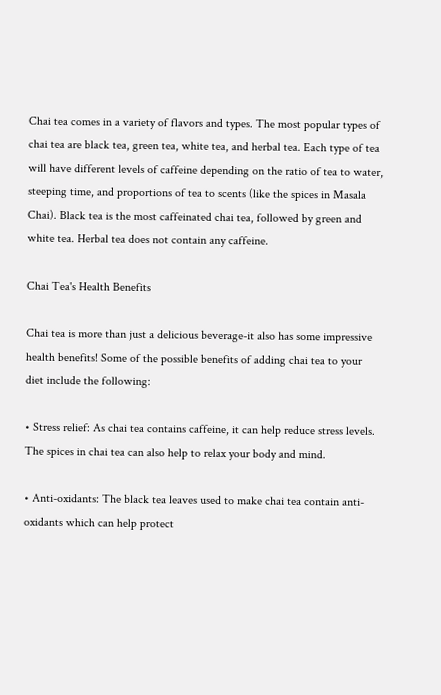Chai tea comes in a variety of flavors and types. The most popular types of chai tea are black tea, green tea, white tea, and herbal tea. Each type of tea will have different levels of caffeine depending on the ratio of tea to water, steeping time, and proportions of tea to scents (like the spices in Masala Chai). Black tea is the most caffeinated chai tea, followed by green and white tea. Herbal tea does not contain any caffeine.

Chai Tea's Health Benefits

Chai tea is more than just a delicious beverage-it also has some impressive health benefits! Some of the possible benefits of adding chai tea to your diet include the following:

• Stress relief: As chai tea contains caffeine, it can help reduce stress levels. The spices in chai tea can also help to relax your body and mind.

• Anti-oxidants: The black tea leaves used to make chai tea contain anti-oxidants which can help protect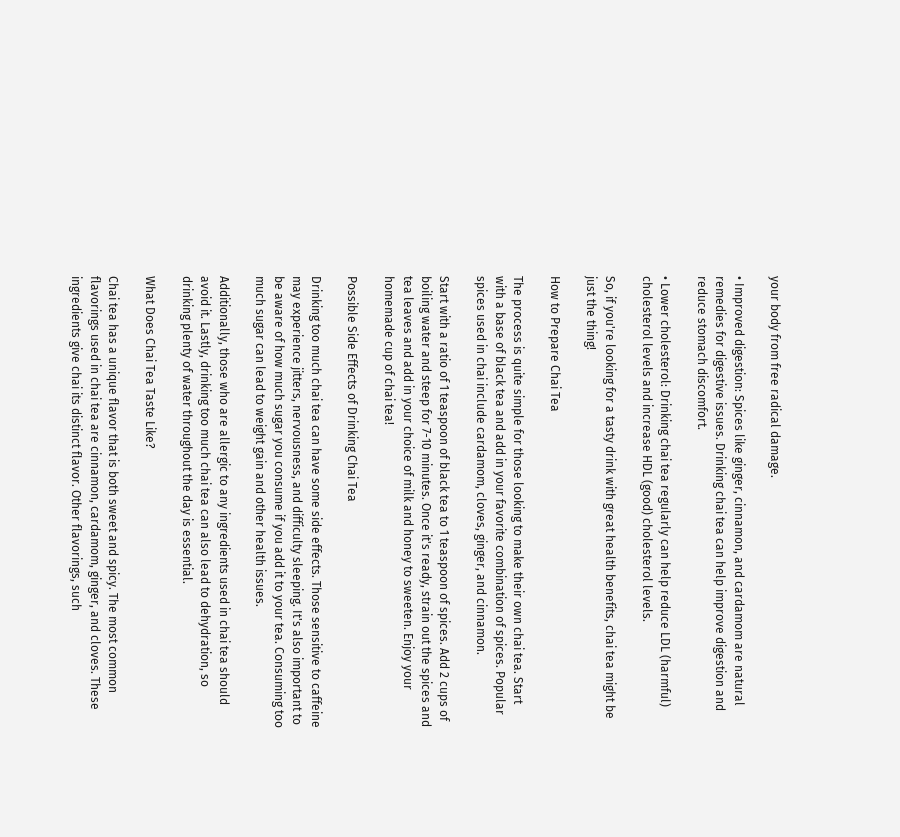your body from free radical damage.

• Improved digestion: Spices like ginger, cinnamon, and cardamom are natural remedies for digestive issues. Drinking chai tea can help improve digestion and reduce stomach discomfort.

• Lower cholesterol: Drinking chai tea regularly can help reduce LDL (harmful) cholesterol levels and increase HDL (good) cholesterol levels.

So, if you're looking for a tasty drink with great health benefits, chai tea might be just the thing!

How to Prepare Chai Tea

The process is quite simple for those looking to make their own chai tea. Start with a base of black tea and add in your favorite combination of spices. Popular spices used in chai include cardamom, cloves, ginger, and cinnamon.

Start with a ratio of 1 teaspoon of black tea to 1 teaspoon of spices. Add 2 cups of boiling water and steep for 7-10 minutes. Once it's ready, strain out the spices and tea leaves and add in your choice of milk and honey to sweeten. Enjoy your homemade cup of chai tea!

Possible Side Effects of Drinking Chai Tea

Drinking too much chai tea can have some side effects. Those sensitive to caffeine may experience jitters, nervousness, and difficulty sleeping. It's also important to be aware of how much sugar you consume if you add it to your tea. Consuming too much sugar can lead to weight gain and other health issues.

Additionally, those who are allergic to any ingredients used in chai tea should avoid it. Lastly, drinking too much chai tea can also lead to dehydration, so drinking plenty of water throughout the day is essential.

What Does Chai Tea Taste Like?

Chai tea has a unique flavor that is both sweet and spicy. The most common flavorings used in chai tea are cinnamon, cardamom, ginger, and cloves. These ingredients give chai its distinct flavor. Other flavorings, such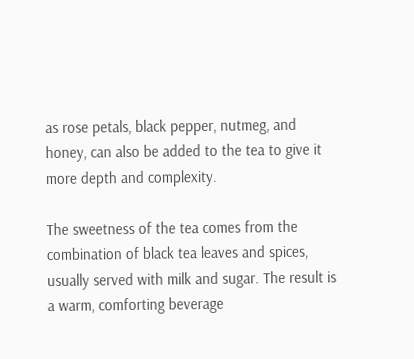as rose petals, black pepper, nutmeg, and honey, can also be added to the tea to give it more depth and complexity.

The sweetness of the tea comes from the combination of black tea leaves and spices, usually served with milk and sugar. The result is a warm, comforting beverage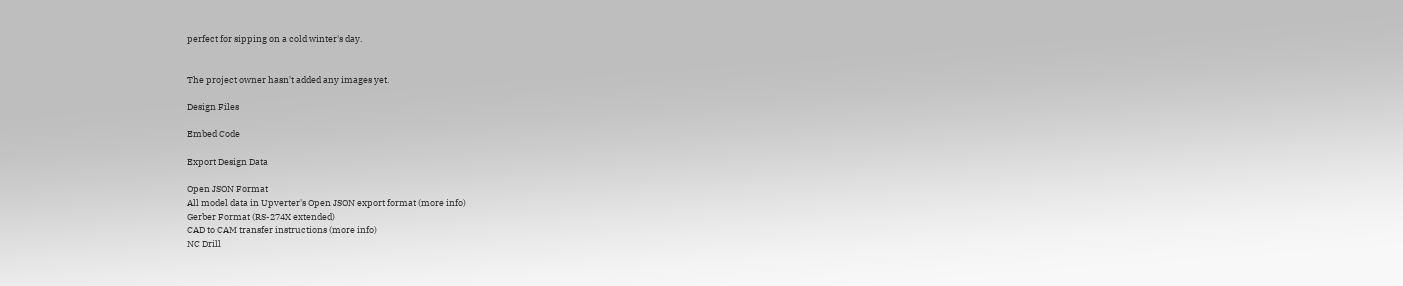perfect for sipping on a cold winter's day.


The project owner hasn't added any images yet.

Design Files

Embed Code

Export Design Data

Open JSON Format
All model data in Upverter's Open JSON export format (more info)
Gerber Format (RS-274X extended)
CAD to CAM transfer instructions (more info)
NC Drill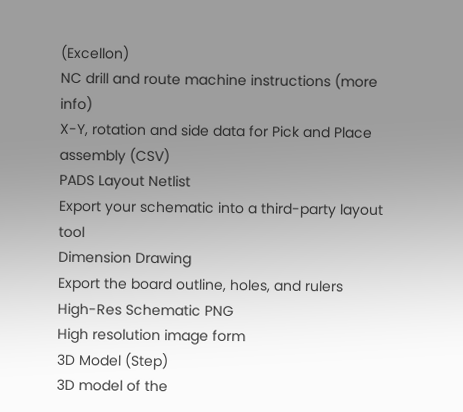(Excellon)
NC drill and route machine instructions (more info)
X-Y, rotation and side data for Pick and Place assembly (CSV)
PADS Layout Netlist
Export your schematic into a third-party layout tool
Dimension Drawing
Export the board outline, holes, and rulers
High-Res Schematic PNG
High resolution image form
3D Model (Step)
3D model of the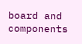board and components